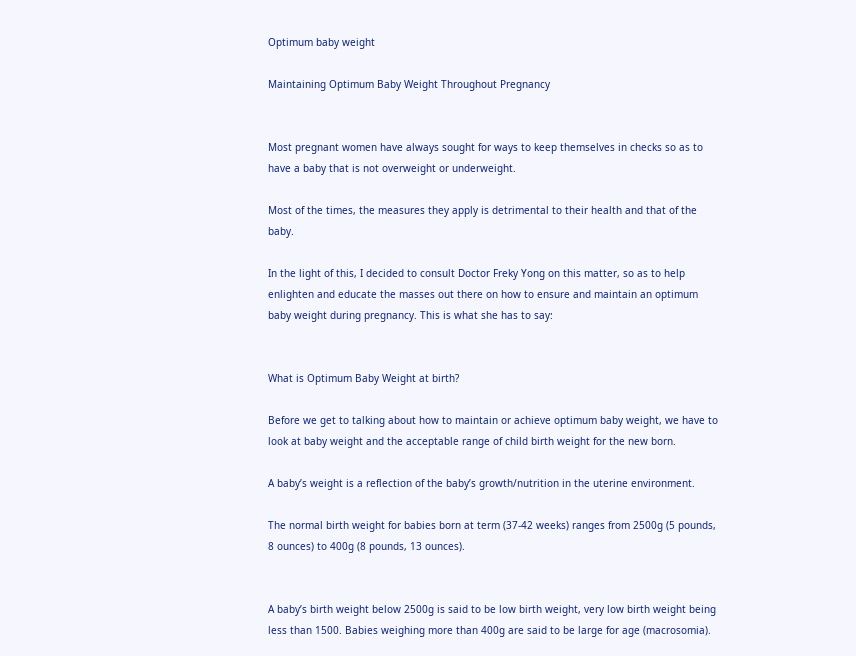Optimum baby weight

Maintaining Optimum Baby Weight Throughout Pregnancy


Most pregnant women have always sought for ways to keep themselves in checks so as to have a baby that is not overweight or underweight.

Most of the times, the measures they apply is detrimental to their health and that of the baby.

In the light of this, I decided to consult Doctor Freky Yong on this matter, so as to help enlighten and educate the masses out there on how to ensure and maintain an optimum baby weight during pregnancy. This is what she has to say:


What is Optimum Baby Weight at birth?

Before we get to talking about how to maintain or achieve optimum baby weight, we have to look at baby weight and the acceptable range of child birth weight for the new born.

A baby’s weight is a reflection of the baby’s growth/nutrition in the uterine environment.

The normal birth weight for babies born at term (37-42 weeks) ranges from 2500g (5 pounds, 8 ounces) to 400g (8 pounds, 13 ounces).


A baby’s birth weight below 2500g is said to be low birth weight, very low birth weight being less than 1500. Babies weighing more than 400g are said to be large for age (macrosomia).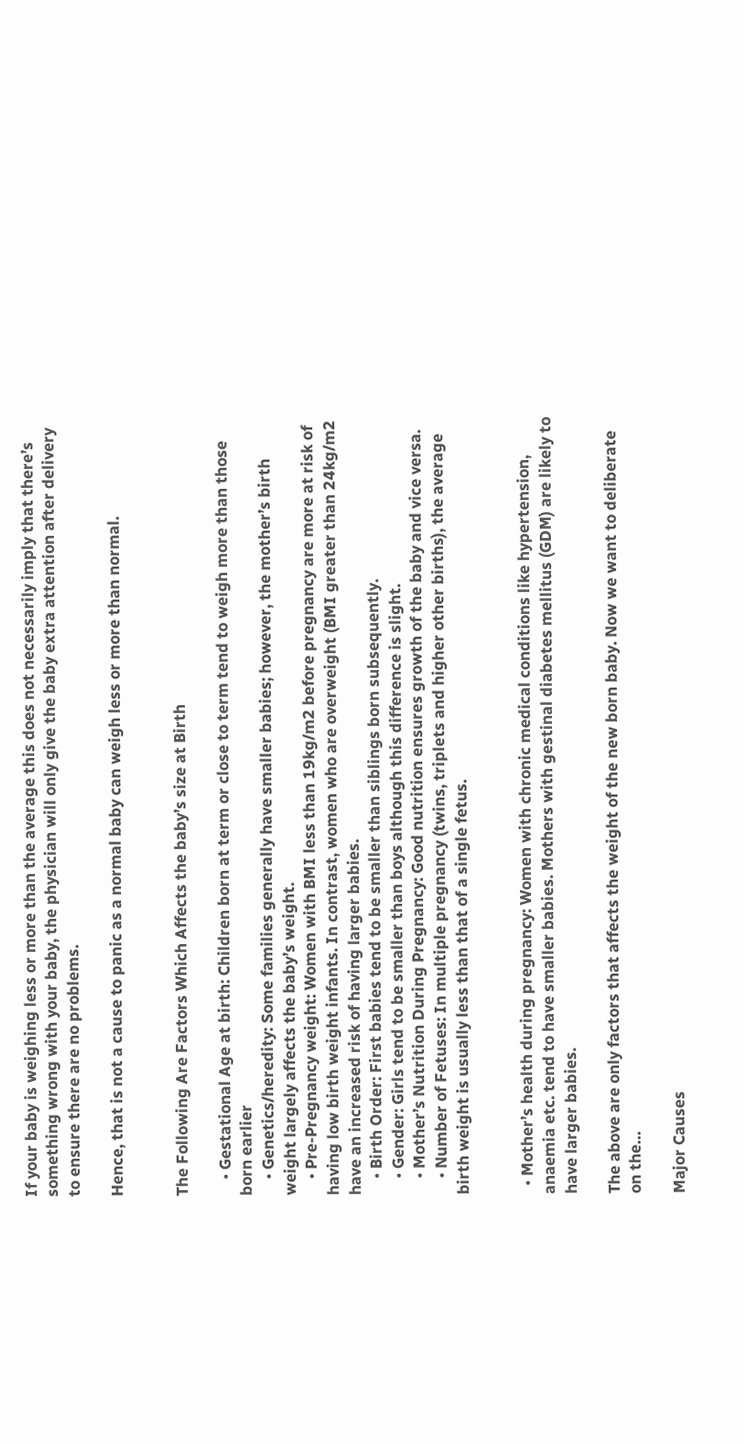If your baby is weighing less or more than the average this does not necessarily imply that there’s something wrong with your baby, the physician will only give the baby extra attention after delivery to ensure there are no problems.

Hence, that is not a cause to panic as a normal baby can weigh less or more than normal.


The Following Are Factors Which Affects the baby’s size at Birth

    • Gestational Age at birth: Children born at term or close to term tend to weigh more than those born earlier
    • Genetics/heredity: Some families generally have smaller babies; however, the mother’s birth weight largely affects the baby’s weight.
    • Pre-Pregnancy weight: Women with BMI less than 19kg/m2 before pregnancy are more at risk of having low birth weight infants. In contrast, women who are overweight (BMI greater than 24kg/m2 have an increased risk of having larger babies.
    • Birth Order: First babies tend to be smaller than siblings born subsequently.
    • Gender: Girls tend to be smaller than boys although this difference is slight.
    • Mother’s Nutrition During Pregnancy: Good nutrition ensures growth of the baby and vice versa.
    • Number of Fetuses: In multiple pregnancy (twins, triplets and higher other births), the average birth weight is usually less than that of a single fetus.


  • Mother’s health during pregnancy: Women with chronic medical conditions like hypertension, anaemia etc. tend to have smaller babies. Mothers with gestinal diabetes mellitus (GDM) are likely to have larger babies.

The above are only factors that affects the weight of the new born baby. Now we want to deliberate on the…

Major Causes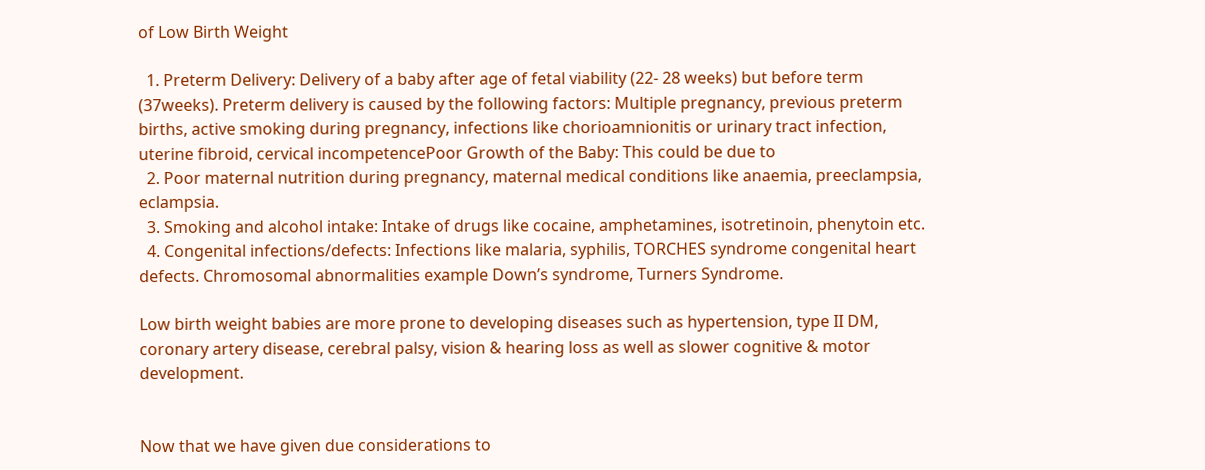of Low Birth Weight

  1. Preterm Delivery: Delivery of a baby after age of fetal viability (22- 28 weeks) but before term (37weeks). Preterm delivery is caused by the following factors: Multiple pregnancy, previous preterm births, active smoking during pregnancy, infections like chorioamnionitis or urinary tract infection, uterine fibroid, cervical incompetencePoor Growth of the Baby: This could be due to
  2. Poor maternal nutrition during pregnancy, maternal medical conditions like anaemia, preeclampsia, eclampsia.
  3. Smoking and alcohol intake: Intake of drugs like cocaine, amphetamines, isotretinoin, phenytoin etc.
  4. Congenital infections/defects: Infections like malaria, syphilis, TORCHES syndrome congenital heart defects. Chromosomal abnormalities example Down’s syndrome, Turners Syndrome.

Low birth weight babies are more prone to developing diseases such as hypertension, type II DM, coronary artery disease, cerebral palsy, vision & hearing loss as well as slower cognitive & motor development.


Now that we have given due considerations to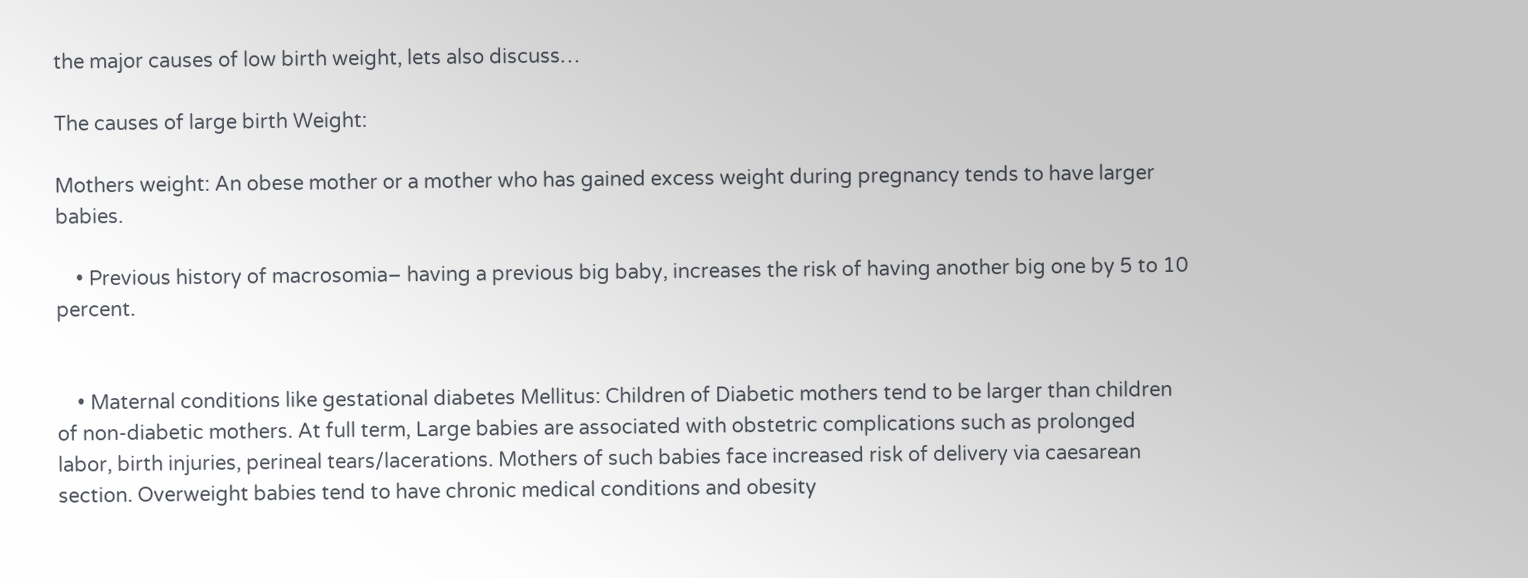the major causes of low birth weight, lets also discuss…

The causes of large birth Weight:

Mothers weight: An obese mother or a mother who has gained excess weight during pregnancy tends to have larger babies.

    • Previous history of macrosomia– having a previous big baby, increases the risk of having another big one by 5 to 10 percent.


    • Maternal conditions like gestational diabetes Mellitus: Children of Diabetic mothers tend to be larger than children of non-diabetic mothers. At full term, Large babies are associated with obstetric complications such as prolonged labor, birth injuries, perineal tears/lacerations. Mothers of such babies face increased risk of delivery via caesarean section. Overweight babies tend to have chronic medical conditions and obesity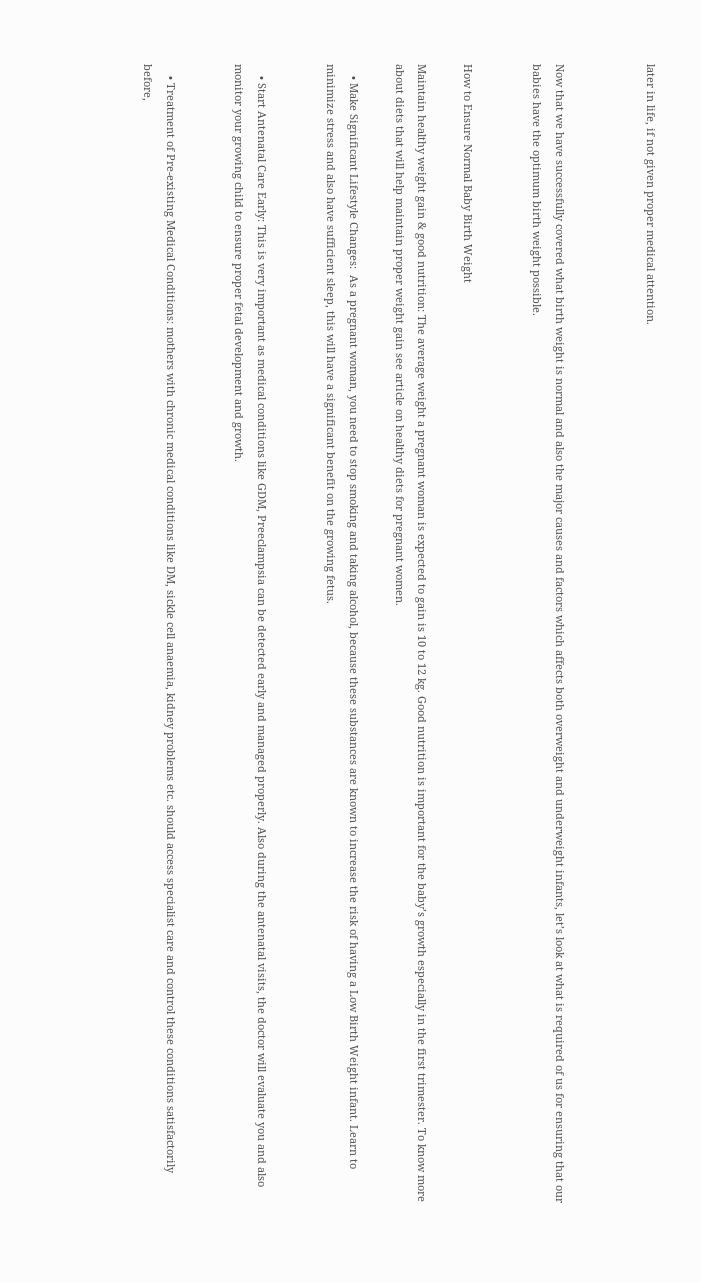later in life, if not given proper medical attention.



Now that we have successfully covered what birth weight is normal and also the major causes and factors which affects both overweight and underweight infants, let’s look at what is required of us for ensuring that our babies have the optimum birth weight possible.


How to Ensure Normal Baby Birth Weight

Maintain healthy weight gain & good nutrition: The average weight a pregnant woman is expected to gain is 10 to 12 kg. Good nutrition is important for the baby’s growth especially in the first trimester. To know more about diets that will help maintain proper weight gain see article on healthy diets for pregnant women.

    • Make Significant Lifestyle Changes:  As a pregnant woman, you need to stop smoking and taking alcohol, because these substances are known to increase the risk of having a Low Birth Weight infant. Learn to minimize stress and also have sufficient sleep, this will have a significant benefit on the growing fetus.


    • Start Antenatal Care Early: This is very important as medical conditions like GDM, Preeclampsia can be detected early and managed properly. Also during the antenatal visits, the doctor will evaluate you and also monitor your growing child to ensure proper fetal development and growth.


    • Treatment of Pre-existing Medical Conditions: mothers with chronic medical conditions like DM, sickle cell anaemia, kidney problems etc. should access specialist care and control these conditions satisfactorily before,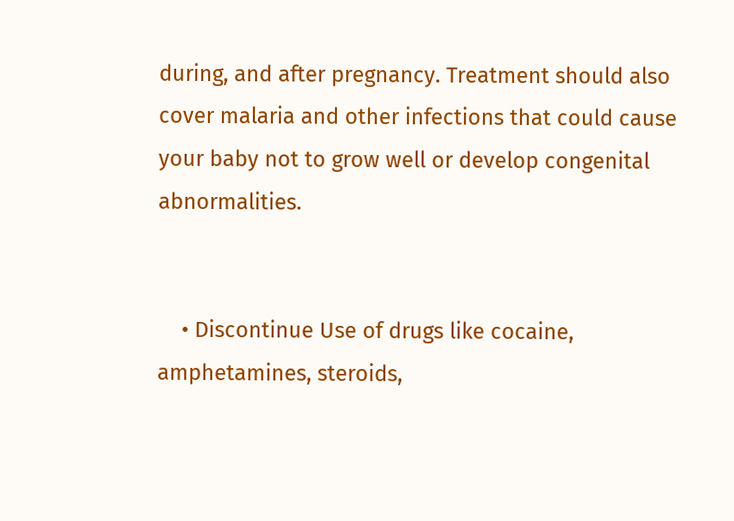during, and after pregnancy. Treatment should also cover malaria and other infections that could cause your baby not to grow well or develop congenital abnormalities.


    • Discontinue Use of drugs like cocaine, amphetamines, steroids,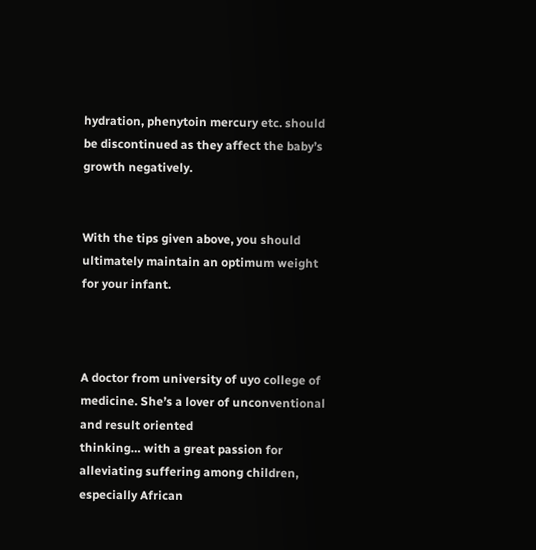hydration, phenytoin mercury etc. should be discontinued as they affect the baby’s growth negatively.


With the tips given above, you should ultimately maintain an optimum weight for your infant.



A doctor from university of uyo college of
medicine. She’s a lover of unconventional and result oriented
thinking… with a great passion for alleviating suffering among children, especially African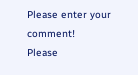Please enter your comment!
Please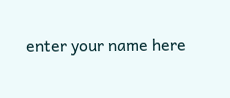enter your name here